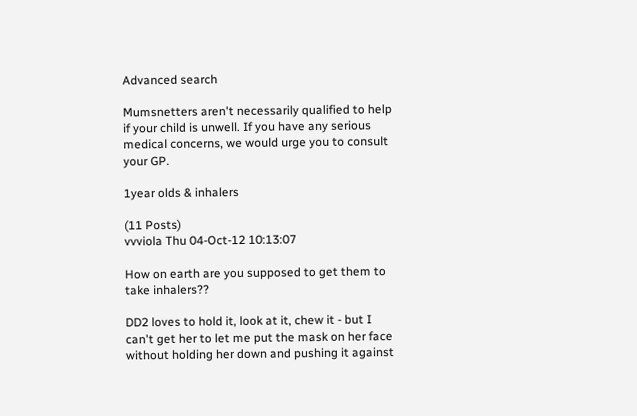Advanced search

Mumsnetters aren't necessarily qualified to help if your child is unwell. If you have any serious medical concerns, we would urge you to consult your GP.

1year olds & inhalers

(11 Posts)
vvviola Thu 04-Oct-12 10:13:07

How on earth are you supposed to get them to take inhalers??

DD2 loves to hold it, look at it, chew it - but I can't get her to let me put the mask on her face without holding her down and pushing it against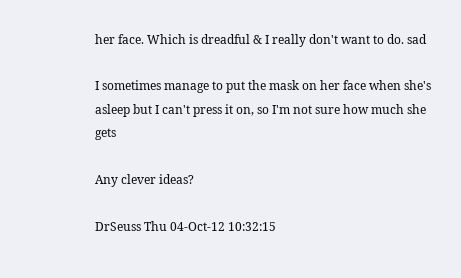her face. Which is dreadful & I really don't want to do. sad

I sometimes manage to put the mask on her face when she's asleep but I can't press it on, so I'm not sure how much she gets

Any clever ideas?

DrSeuss Thu 04-Oct-12 10:32:15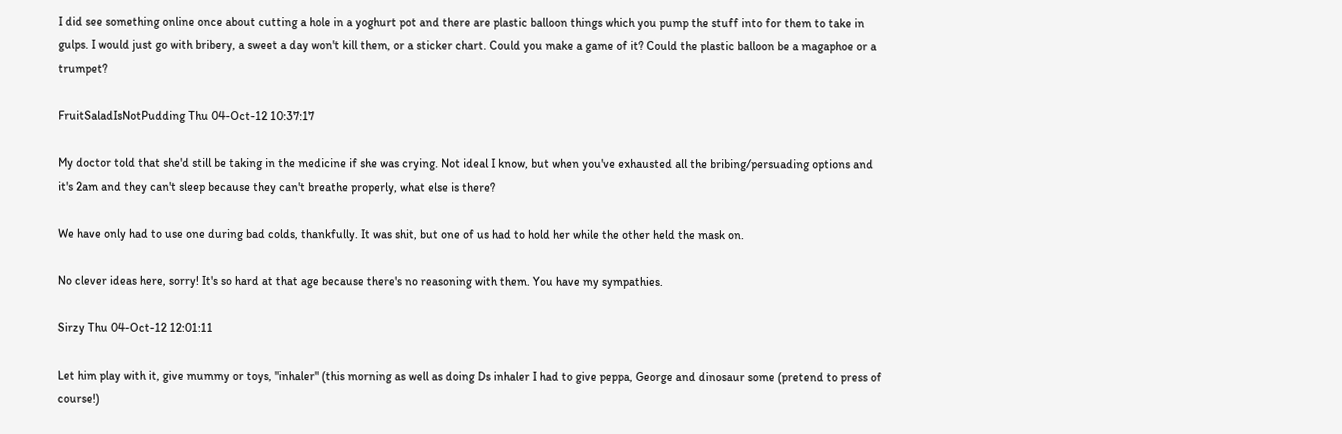I did see something online once about cutting a hole in a yoghurt pot and there are plastic balloon things which you pump the stuff into for them to take in gulps. I would just go with bribery, a sweet a day won't kill them, or a sticker chart. Could you make a game of it? Could the plastic balloon be a magaphoe or a trumpet?

FruitSaladIsNotPudding Thu 04-Oct-12 10:37:17

My doctor told that she'd still be taking in the medicine if she was crying. Not ideal I know, but when you've exhausted all the bribing/persuading options and it's 2am and they can't sleep because they can't breathe properly, what else is there?

We have only had to use one during bad colds, thankfully. It was shit, but one of us had to hold her while the other held the mask on.

No clever ideas here, sorry! It's so hard at that age because there's no reasoning with them. You have my sympathies.

Sirzy Thu 04-Oct-12 12:01:11

Let him play with it, give mummy or toys, "inhaler" (this morning as well as doing Ds inhaler I had to give peppa, George and dinosaur some (pretend to press of course!)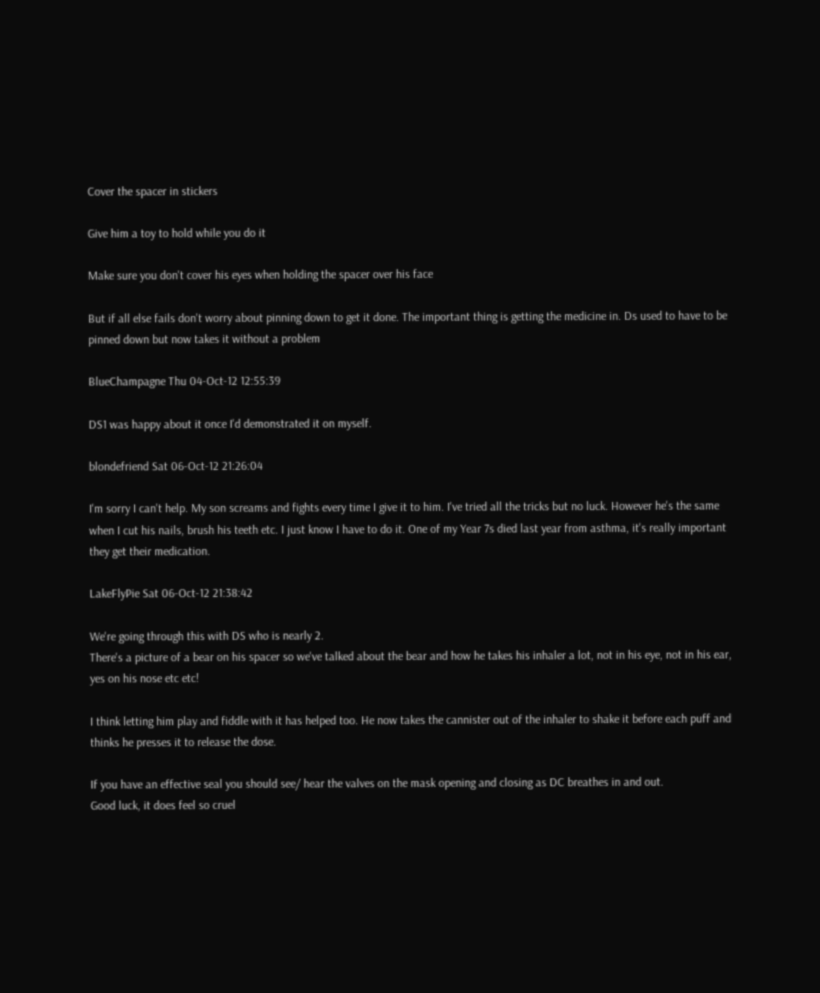Cover the spacer in stickers

Give him a toy to hold while you do it

Make sure you don't cover his eyes when holding the spacer over his face

But if all else fails don't worry about pinning down to get it done. The important thing is getting the medicine in. Ds used to have to be pinned down but now takes it without a problem

BlueChampagne Thu 04-Oct-12 12:55:39

DS1 was happy about it once I'd demonstrated it on myself.

blondefriend Sat 06-Oct-12 21:26:04

I'm sorry I can't help. My son screams and fights every time I give it to him. I've tried all the tricks but no luck. However he's the same when I cut his nails, brush his teeth etc. I just know I have to do it. One of my Year 7s died last year from asthma, it's really important they get their medication.

LakeFlyPie Sat 06-Oct-12 21:38:42

We're going through this with DS who is nearly 2.
There's a picture of a bear on his spacer so we've talked about the bear and how he takes his inhaler a lot, not in his eye, not in his ear, yes on his nose etc etc!

I think letting him play and fiddle with it has helped too. He now takes the cannister out of the inhaler to shake it before each puff and thinks he presses it to release the dose.

If you have an effective seal you should see/ hear the valves on the mask opening and closing as DC breathes in and out.
Good luck, it does feel so cruel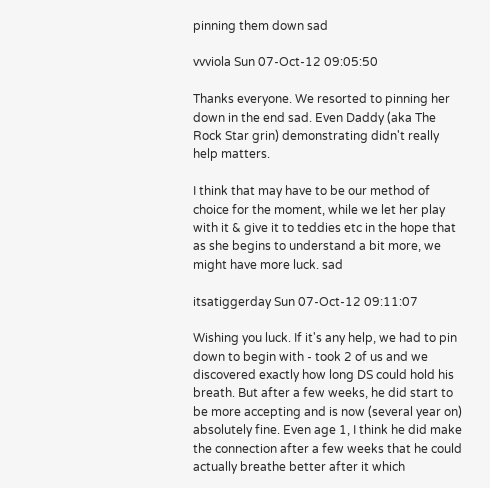pinning them down sad

vvviola Sun 07-Oct-12 09:05:50

Thanks everyone. We resorted to pinning her down in the end sad. Even Daddy (aka The Rock Star grin) demonstrating didn't really help matters.

I think that may have to be our method of choice for the moment, while we let her play with it & give it to teddies etc in the hope that as she begins to understand a bit more, we might have more luck. sad

itsatiggerday Sun 07-Oct-12 09:11:07

Wishing you luck. If it's any help, we had to pin down to begin with - took 2 of us and we discovered exactly how long DS could hold his breath. But after a few weeks, he did start to be more accepting and is now (several year on) absolutely fine. Even age 1, I think he did make the connection after a few weeks that he could actually breathe better after it which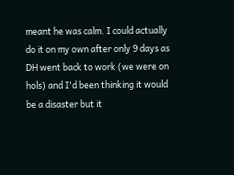meant he was calm. I could actually do it on my own after only 9 days as DH went back to work (we were on hols) and I'd been thinking it would be a disaster but it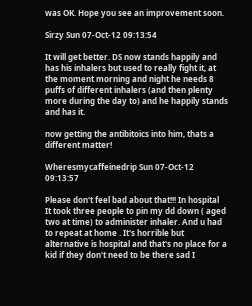was OK. Hope you see an improvement soon.

Sirzy Sun 07-Oct-12 09:13:54

It will get better. DS now stands happily and has his inhalers but used to really fight it, at the moment morning and night he needs 8 puffs of different inhalers (and then plenty more during the day to) and he happily stands and has it.

now getting the antibitoics into him, thats a different matter!

Wheresmycaffeinedrip Sun 07-Oct-12 09:13:57

Please don't feel bad about that!!! In hospital
It took three people to pin my dd down ( aged two at time) to administer inhaler. And u had to repeat at home . It's horrible but alternative is hospital and that's no place for a kid if they don't need to be there sad I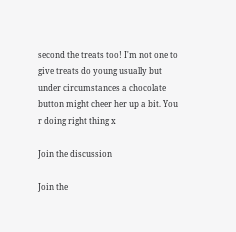second the treats too! I'm not one to give treats do young usually but under circumstances a chocolate button might cheer her up a bit. You r doing right thing x

Join the discussion

Join the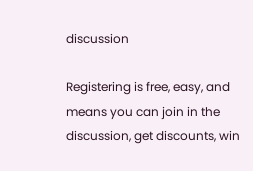discussion

Registering is free, easy, and means you can join in the discussion, get discounts, win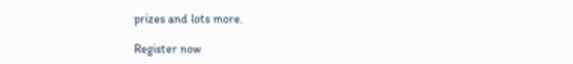prizes and lots more.

Register now